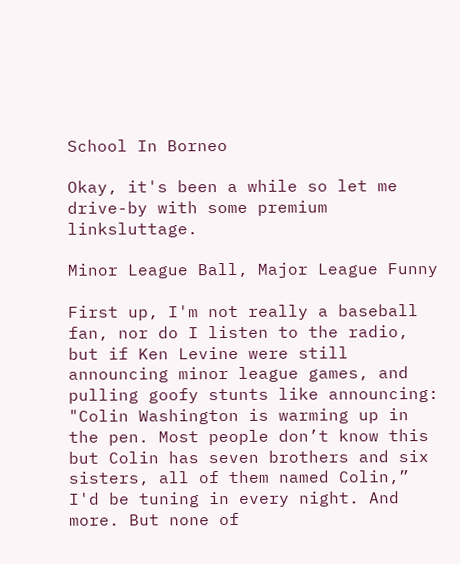School In Borneo

Okay, it's been a while so let me drive-by with some premium linksluttage.

Minor League Ball, Major League Funny

First up, I'm not really a baseball fan, nor do I listen to the radio, but if Ken Levine were still announcing minor league games, and pulling goofy stunts like announcing: "Colin Washington is warming up in the pen. Most people don’t know this but Colin has seven brothers and six sisters, all of them named Colin,” I'd be tuning in every night. And more. But none of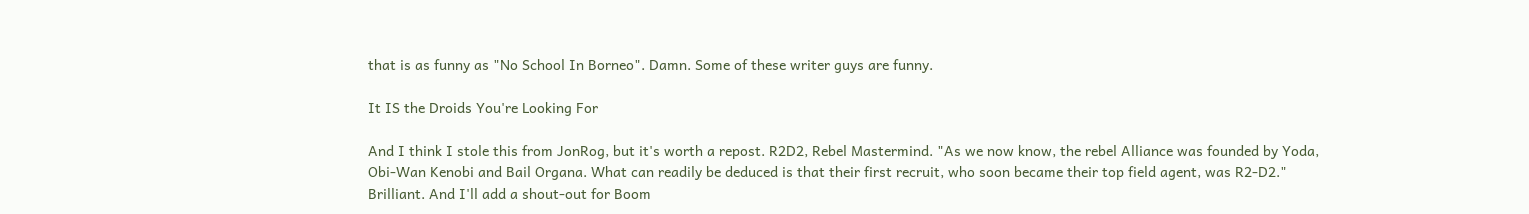that is as funny as "No School In Borneo". Damn. Some of these writer guys are funny.

It IS the Droids You're Looking For

And I think I stole this from JonRog, but it's worth a repost. R2D2, Rebel Mastermind. "As we now know, the rebel Alliance was founded by Yoda, Obi-Wan Kenobi and Bail Organa. What can readily be deduced is that their first recruit, who soon became their top field agent, was R2-D2." Brilliant. And I'll add a shout-out for Boom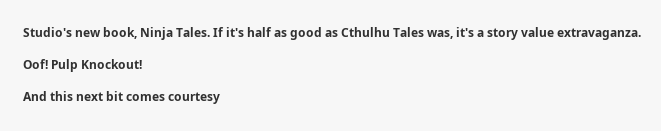Studio's new book, Ninja Tales. If it's half as good as Cthulhu Tales was, it's a story value extravaganza.

Oof! Pulp Knockout!

And this next bit comes courtesy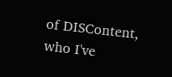of DISContent, who I've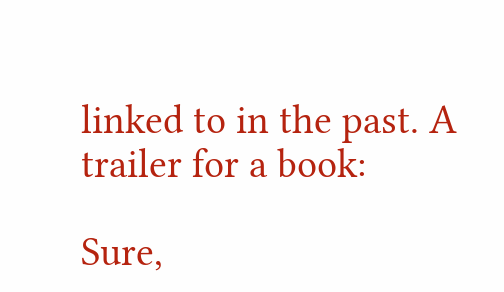linked to in the past. A trailer for a book:

Sure,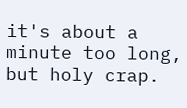it's about a minute too long, but holy crap.